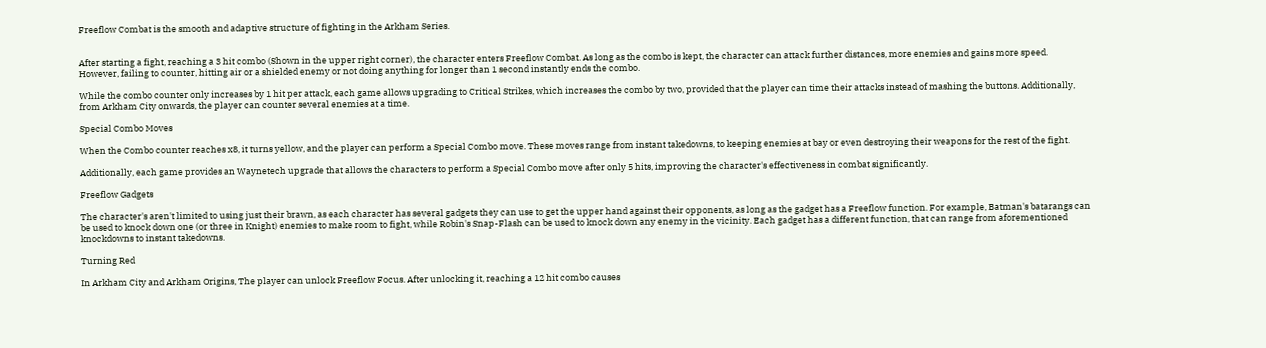Freeflow Combat is the smooth and adaptive structure of fighting in the Arkham Series.


After starting a fight, reaching a 3 hit combo (Shown in the upper right corner), the character enters Freeflow Combat. As long as the combo is kept, the character can attack further distances, more enemies and gains more speed. However, failing to counter, hitting air or a shielded enemy or not doing anything for longer than 1 second instantly ends the combo.

While the combo counter only increases by 1 hit per attack, each game allows upgrading to Critical Strikes, which increases the combo by two, provided that the player can time their attacks instead of mashing the buttons. Additionally, from Arkham City onwards, the player can counter several enemies at a time.

Special Combo Moves

When the Combo counter reaches x8, it turns yellow, and the player can perform a Special Combo move. These moves range from instant takedowns, to keeping enemies at bay or even destroying their weapons for the rest of the fight.

Additionally, each game provides an Waynetech upgrade that allows the characters to perform a Special Combo move after only 5 hits, improving the character's effectiveness in combat significantly.

Freeflow Gadgets

The character's aren't limited to using just their brawn, as each character has several gadgets they can use to get the upper hand against their opponents, as long as the gadget has a Freeflow function. For example, Batman's batarangs can be used to knock down one (or three in Knight) enemies to make room to fight, while Robin's Snap-Flash can be used to knock down any enemy in the vicinity. Each gadget has a different function, that can range from aforementioned knockdowns to instant takedowns.

Turning Red

In Arkham City and Arkham Origins, The player can unlock Freeflow Focus. After unlocking it, reaching a 12 hit combo causes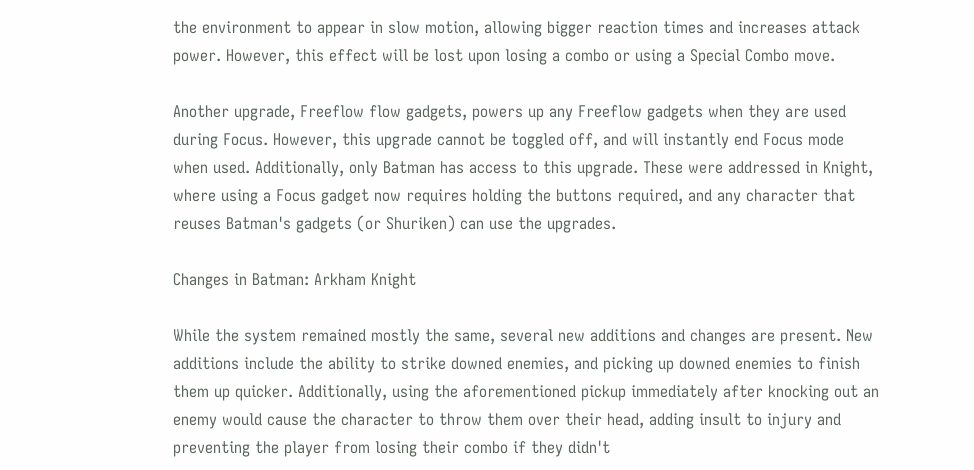the environment to appear in slow motion, allowing bigger reaction times and increases attack power. However, this effect will be lost upon losing a combo or using a Special Combo move.

Another upgrade, Freeflow flow gadgets, powers up any Freeflow gadgets when they are used during Focus. However, this upgrade cannot be toggled off, and will instantly end Focus mode when used. Additionally, only Batman has access to this upgrade. These were addressed in Knight, where using a Focus gadget now requires holding the buttons required, and any character that reuses Batman's gadgets (or Shuriken) can use the upgrades.

Changes in Batman: Arkham Knight

While the system remained mostly the same, several new additions and changes are present. New additions include the ability to strike downed enemies, and picking up downed enemies to finish them up quicker. Additionally, using the aforementioned pickup immediately after knocking out an enemy would cause the character to throw them over their head, adding insult to injury and preventing the player from losing their combo if they didn't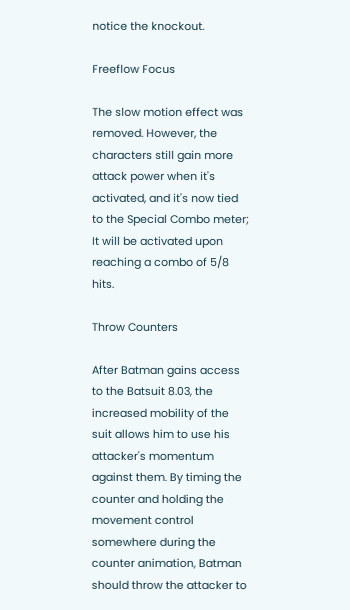notice the knockout.

Freeflow Focus

The slow motion effect was removed. However, the characters still gain more attack power when it's activated, and it's now tied to the Special Combo meter; It will be activated upon reaching a combo of 5/8 hits.

Throw Counters

After Batman gains access to the Batsuit 8.03, the increased mobility of the suit allows him to use his attacker's momentum against them. By timing the counter and holding the movement control somewhere during the counter animation, Batman should throw the attacker to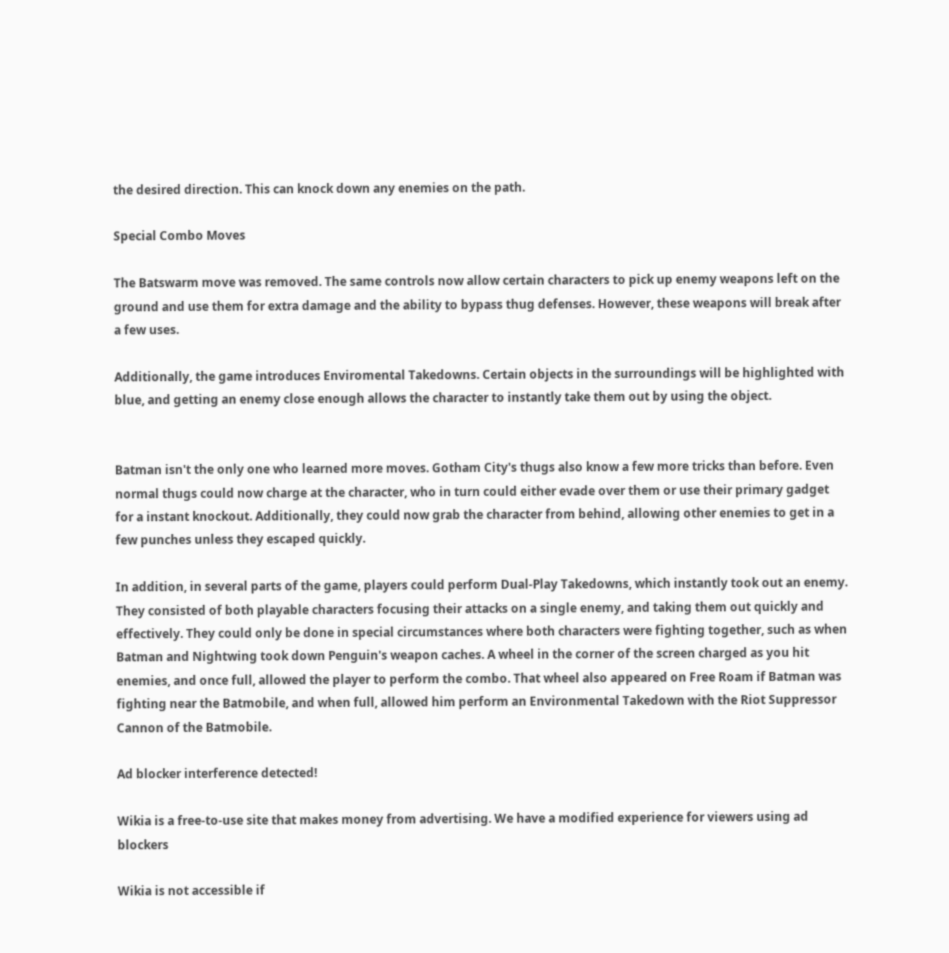the desired direction. This can knock down any enemies on the path.

Special Combo Moves

The Batswarm move was removed. The same controls now allow certain characters to pick up enemy weapons left on the ground and use them for extra damage and the ability to bypass thug defenses. However, these weapons will break after a few uses.

Additionally, the game introduces Enviromental Takedowns. Certain objects in the surroundings will be highlighted with blue, and getting an enemy close enough allows the character to instantly take them out by using the object.


Batman isn't the only one who learned more moves. Gotham City's thugs also know a few more tricks than before. Even normal thugs could now charge at the character, who in turn could either evade over them or use their primary gadget for a instant knockout. Additionally, they could now grab the character from behind, allowing other enemies to get in a few punches unless they escaped quickly.

In addition, in several parts of the game, players could perform Dual-Play Takedowns, which instantly took out an enemy. They consisted of both playable characters focusing their attacks on a single enemy, and taking them out quickly and effectively. They could only be done in special circumstances where both characters were fighting together, such as when Batman and Nightwing took down Penguin's weapon caches. A wheel in the corner of the screen charged as you hit enemies, and once full, allowed the player to perform the combo. That wheel also appeared on Free Roam if Batman was fighting near the Batmobile, and when full, allowed him perform an Environmental Takedown with the Riot Suppressor Cannon of the Batmobile.

Ad blocker interference detected!

Wikia is a free-to-use site that makes money from advertising. We have a modified experience for viewers using ad blockers

Wikia is not accessible if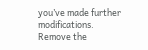you’ve made further modifications. Remove the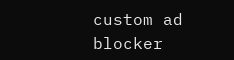custom ad blocker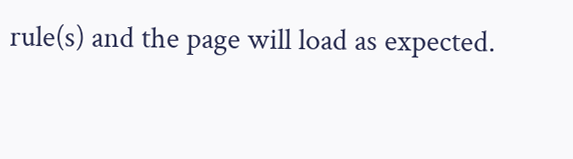rule(s) and the page will load as expected.